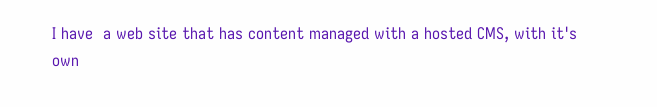I have  a web site that has content managed with a hosted CMS, with it's
own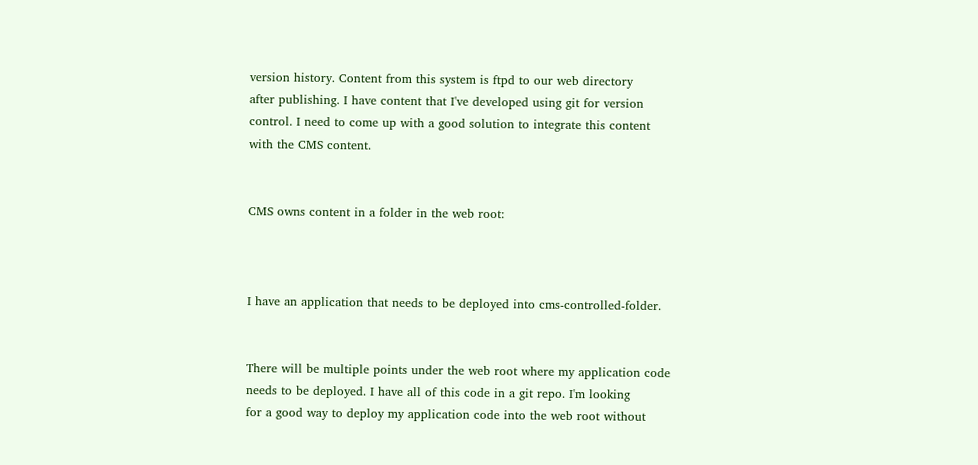version history. Content from this system is ftpd to our web directory
after publishing. I have content that I've developed using git for version
control. I need to come up with a good solution to integrate this content
with the CMS content.


CMS owns content in a folder in the web root:



I have an application that needs to be deployed into cms-controlled-folder.


There will be multiple points under the web root where my application code
needs to be deployed. I have all of this code in a git repo. I'm looking
for a good way to deploy my application code into the web root without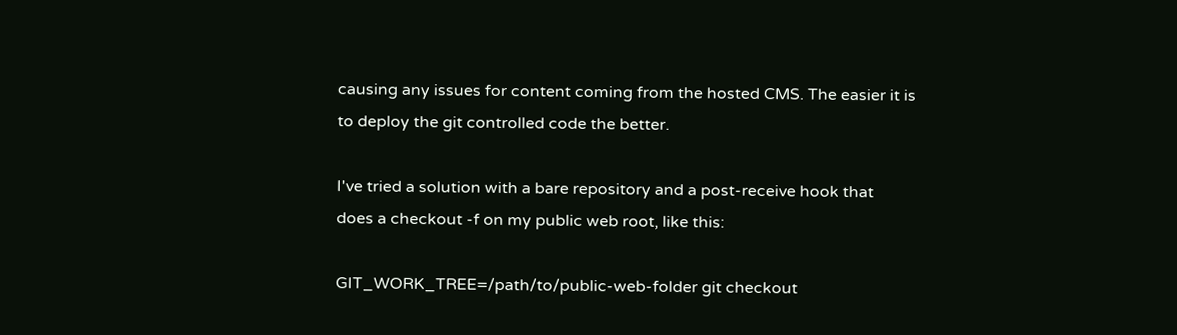causing any issues for content coming from the hosted CMS. The easier it is
to deploy the git controlled code the better.

I've tried a solution with a bare repository and a post-receive hook that
does a checkout -f on my public web root, like this:

GIT_WORK_TREE=/path/to/public-web-folder git checkout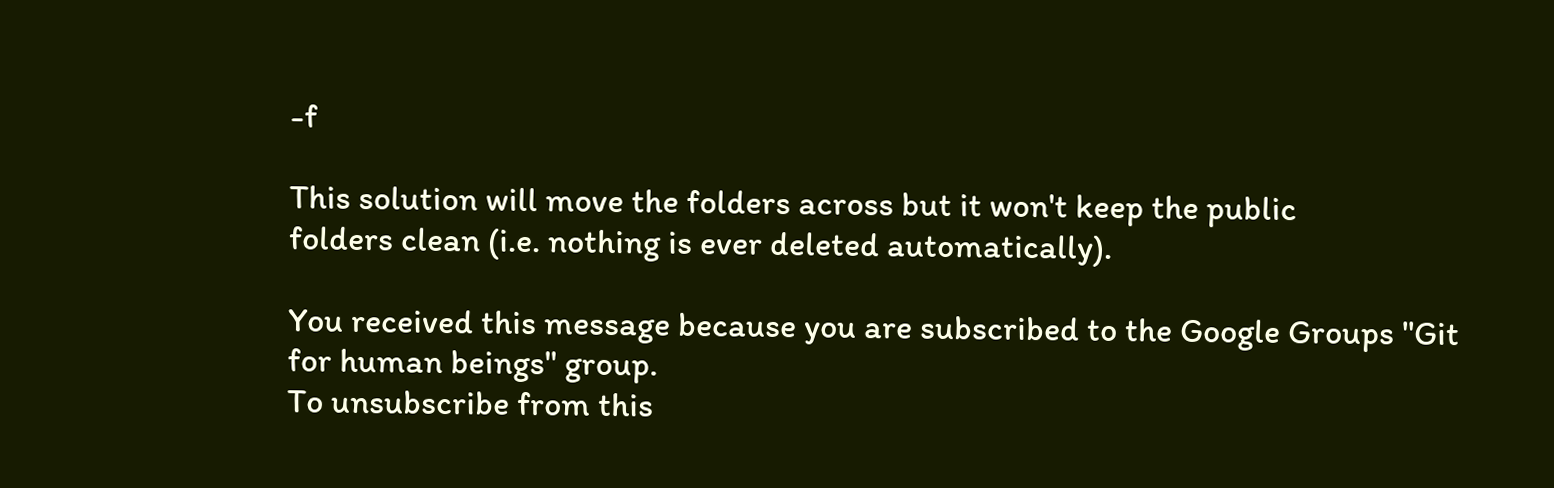-f

This solution will move the folders across but it won't keep the public
folders clean (i.e. nothing is ever deleted automatically).

You received this message because you are subscribed to the Google Groups "Git
for human beings" group.
To unsubscribe from this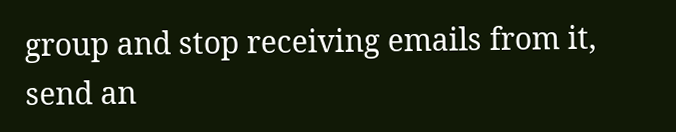group and stop receiving emails from it, send an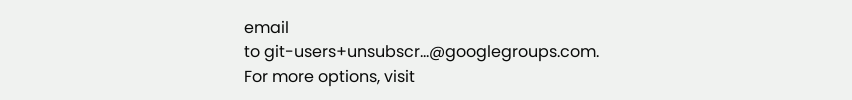email
to git-users+unsubscr...@googlegroups.com.
For more options, visit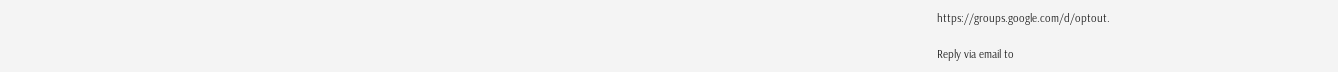https://groups.google.com/d/optout.

Reply via email to